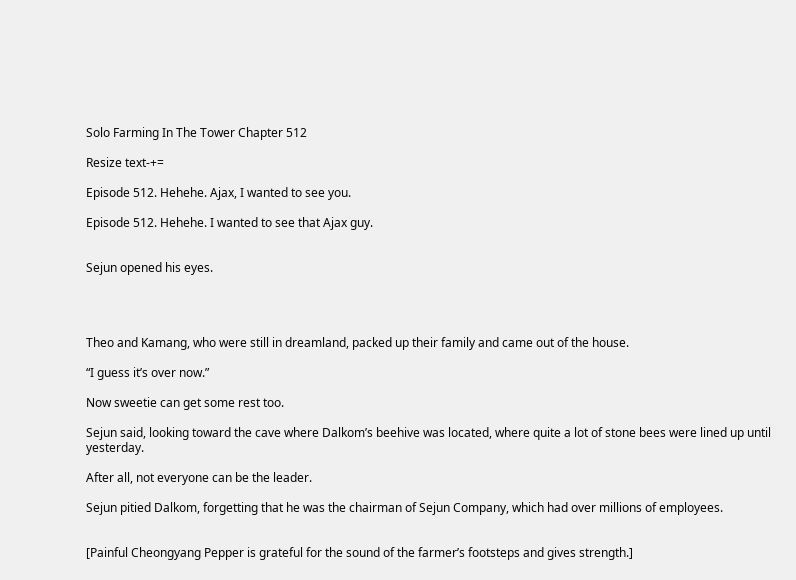Solo Farming In The Tower Chapter 512

Resize text-+=

Episode 512. Hehehe. Ajax, I wanted to see you.

Episode 512. Hehehe. I wanted to see that Ajax guy.


Sejun opened his eyes.




Theo and Kamang, who were still in dreamland, packed up their family and came out of the house.

“I guess it’s over now.”

Now sweetie can get some rest too.

Sejun said, looking toward the cave where Dalkom’s beehive was located, where quite a lot of stone bees were lined up until yesterday.

After all, not everyone can be the leader.

Sejun pitied Dalkom, forgetting that he was the chairman of Sejun Company, which had over millions of employees.


[Painful Cheongyang Pepper is grateful for the sound of the farmer’s footsteps and gives strength.]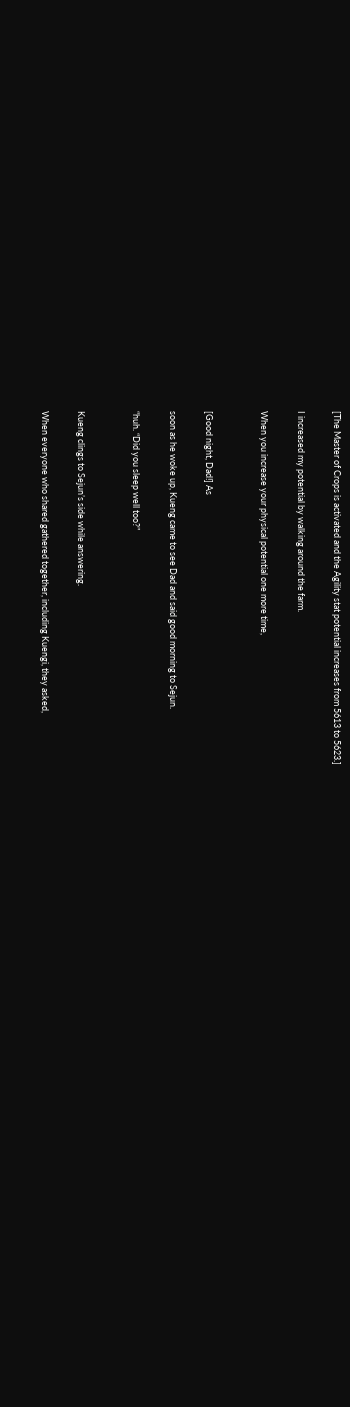[The Master of Crops is activated and the Agility stat potential increases from 5613 to 5623.]

I increased my potential by walking around the farm.

When you increase your physical potential one more time,


[Good night, Dad!] As

soon as he woke up, Kueng came to see Dad and said good morning to Sejun.

“huh. “Did you sleep well too?”


Kueng clings to Sejun’s side while answering.

When everyone who shared gathered together, including Kuengi, they asked,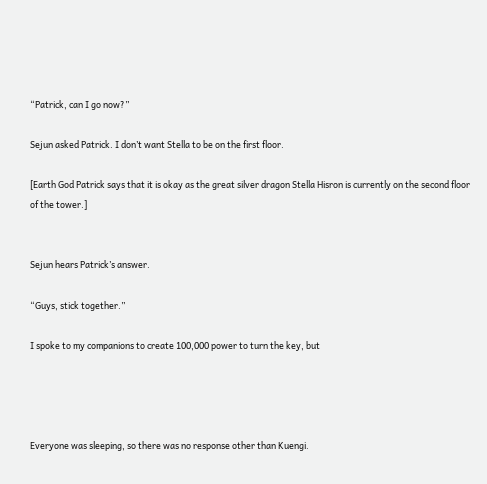“Patrick, can I go now?”

Sejun asked Patrick. I don’t want Stella to be on the first floor.

[Earth God Patrick says that it is okay as the great silver dragon Stella Hisron is currently on the second floor of the tower.]


Sejun hears Patrick’s answer.

“Guys, stick together.”

I spoke to my companions to create 100,000 power to turn the key, but




Everyone was sleeping, so there was no response other than Kuengi.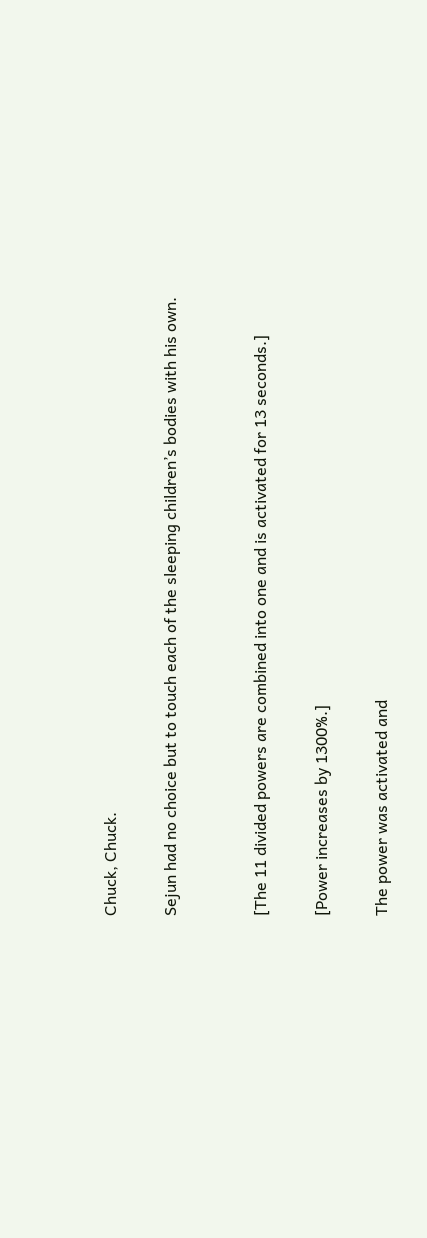Chuck, Chuck.

Sejun had no choice but to touch each of the sleeping children’s bodies with his own.


[The 11 divided powers are combined into one and is activated for 13 seconds.]

[Power increases by 1300%.]

The power was activated and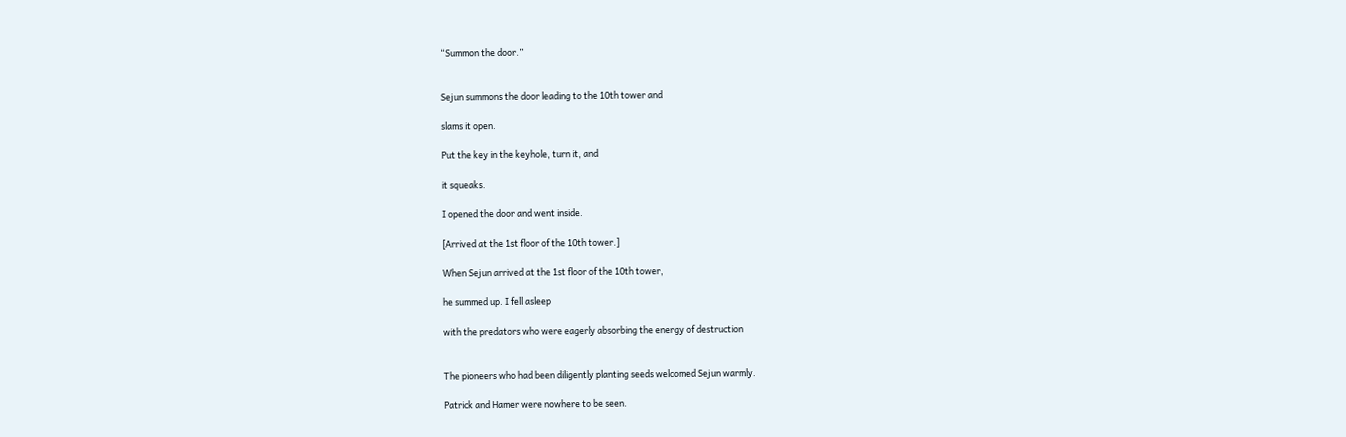“Summon the door.”


Sejun summons the door leading to the 10th tower and

slams it open.

Put the key in the keyhole, turn it, and

it squeaks.

I opened the door and went inside.

[Arrived at the 1st floor of the 10th tower.]

When Sejun arrived at the 1st floor of the 10th tower,

he summed up. I fell asleep

with the predators who were eagerly absorbing the energy of destruction


The pioneers who had been diligently planting seeds welcomed Sejun warmly.

Patrick and Hamer were nowhere to be seen.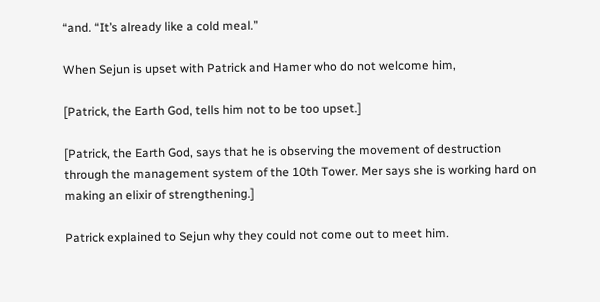“and. “It’s already like a cold meal.”

When Sejun is upset with Patrick and Hamer who do not welcome him,

[Patrick, the Earth God, tells him not to be too upset.]

[Patrick, the Earth God, says that he is observing the movement of destruction through the management system of the 10th Tower. Mer says she is working hard on making an elixir of strengthening.]

Patrick explained to Sejun why they could not come out to meet him.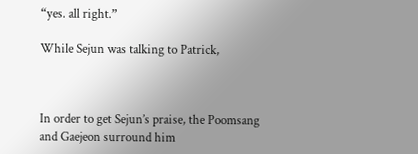“yes. all right.”

While Sejun was talking to Patrick,



In order to get Sejun’s praise, the Poomsang and Gaejeon surround him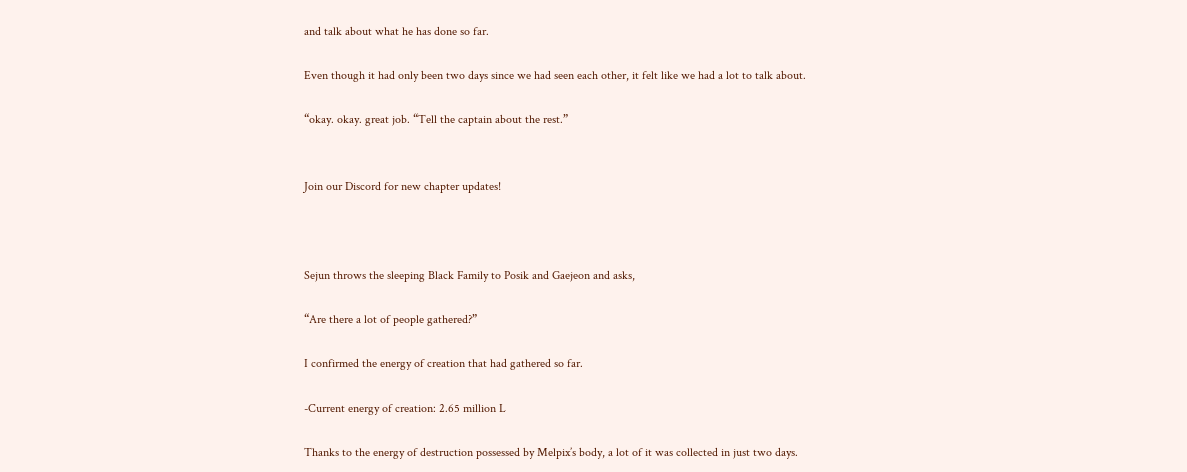and talk about what he has done so far.

Even though it had only been two days since we had seen each other, it felt like we had a lot to talk about.

“okay. okay. great job. “Tell the captain about the rest.”


Join our Discord for new chapter updates!



Sejun throws the sleeping Black Family to Posik and Gaejeon and asks,

“Are there a lot of people gathered?”

I confirmed the energy of creation that had gathered so far.

-Current energy of creation: 2.65 million L

Thanks to the energy of destruction possessed by Melpix’s body, a lot of it was collected in just two days.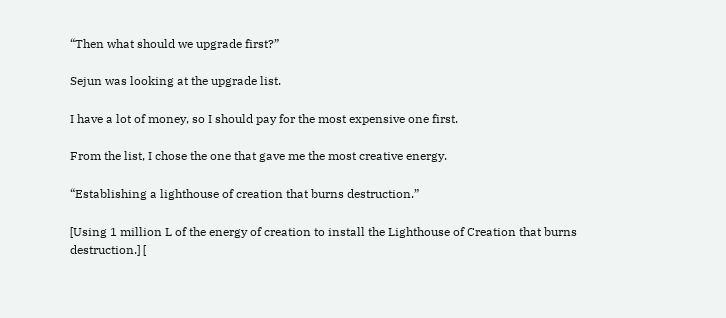“Then what should we upgrade first?”

Sejun was looking at the upgrade list.

I have a lot of money, so I should pay for the most expensive one first.

From the list, I chose the one that gave me the most creative energy.

“Establishing a lighthouse of creation that burns destruction.”

[Using 1 million L of the energy of creation to install the Lighthouse of Creation that burns destruction.] [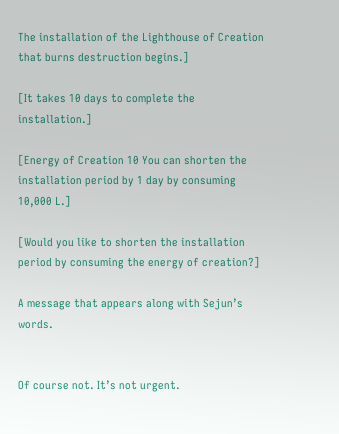The installation of the Lighthouse of Creation that burns destruction begins.]

[It takes 10 days to complete the installation.]

[Energy of Creation 10 You can shorten the installation period by 1 day by consuming 10,000 L.]

[Would you like to shorten the installation period by consuming the energy of creation?]

A message that appears along with Sejun’s words.


Of course not. It’s not urgent.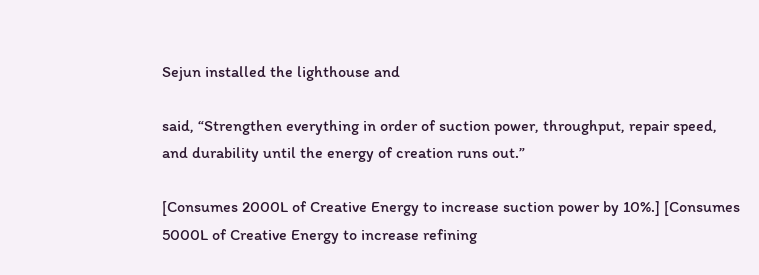Sejun installed the lighthouse and

said, “Strengthen everything in order of suction power, throughput, repair speed, and durability until the energy of creation runs out.”

[Consumes 2000L of Creative Energy to increase suction power by 10%.] [Consumes 5000L of Creative Energy to increase refining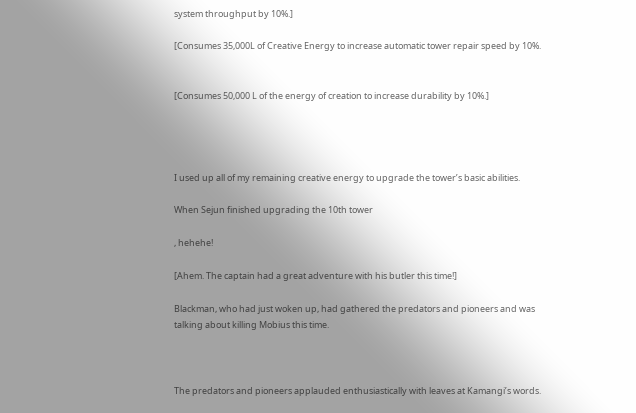system throughput by 10%.]

[Consumes 35,000L of Creative Energy to increase automatic tower repair speed by 10%.


[Consumes 50,000 L of the energy of creation to increase durability by 10%.]




I used up all of my remaining creative energy to upgrade the tower’s basic abilities.

When Sejun finished upgrading the 10th tower

, hehehe!

[Ahem. The captain had a great adventure with his butler this time!]

Blackman, who had just woken up, had gathered the predators and pioneers and was talking about killing Mobius this time.



The predators and pioneers applauded enthusiastically with leaves at Kamangi’s words.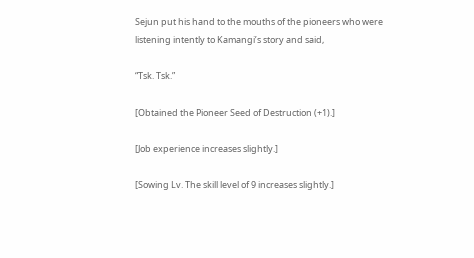Sejun put his hand to the mouths of the pioneers who were listening intently to Kamangi’s story and said,

“Tsk. Tsk.”

[Obtained the Pioneer Seed of Destruction (+1).]

[Job experience increases slightly.]

[Sowing Lv. The skill level of 9 increases slightly.]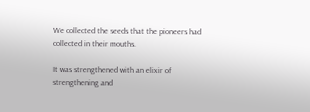We collected the seeds that the pioneers had collected in their mouths.

It was strengthened with an elixir of strengthening and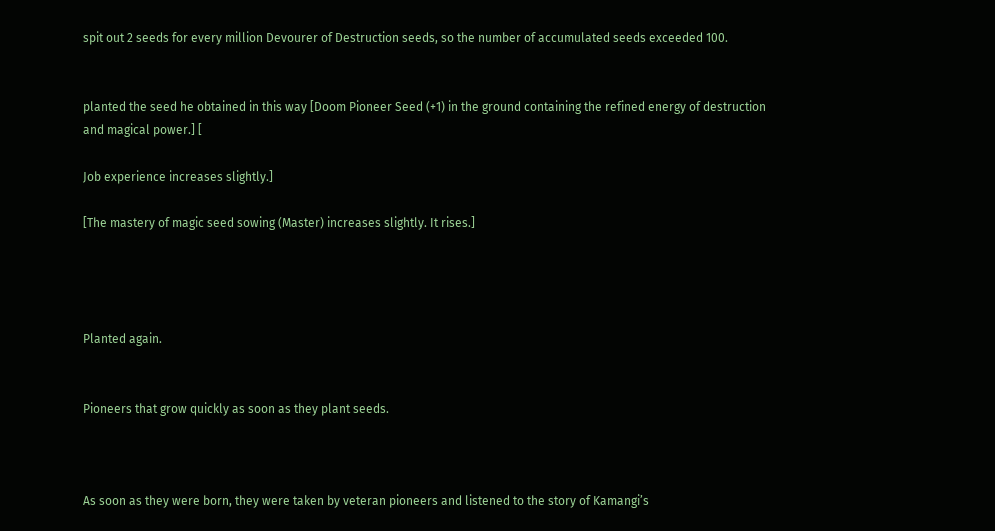spit out 2 seeds for every million Devourer of Destruction seeds, so the number of accumulated seeds exceeded 100.


planted the seed he obtained in this way [Doom Pioneer Seed (+1) in the ground containing the refined energy of destruction and magical power.] [

Job experience increases slightly.]

[The mastery of magic seed sowing (Master) increases slightly. It rises.]




Planted again.


Pioneers that grow quickly as soon as they plant seeds.



As soon as they were born, they were taken by veteran pioneers and listened to the story of Kamangi’s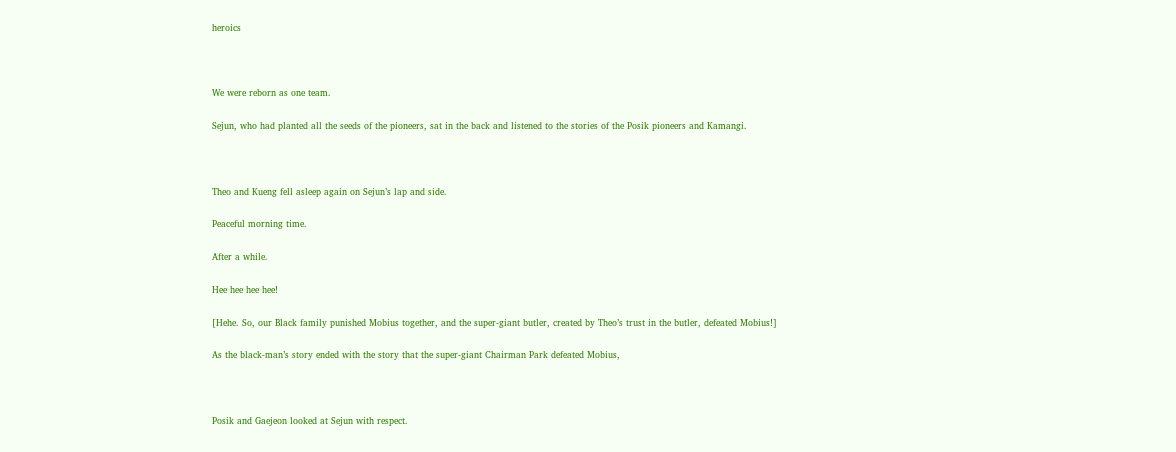heroics



We were reborn as one team.

Sejun, who had planted all the seeds of the pioneers, sat in the back and listened to the stories of the Posik pioneers and Kamangi.



Theo and Kueng fell asleep again on Sejun’s lap and side.

Peaceful morning time.

After a while.

Hee hee hee hee!

[Hehe. So, our Black family punished Mobius together, and the super-giant butler, created by Theo’s trust in the butler, defeated Mobius!]

As the black-man’s story ended with the story that the super-giant Chairman Park defeated Mobius,



Posik and Gaejeon looked at Sejun with respect.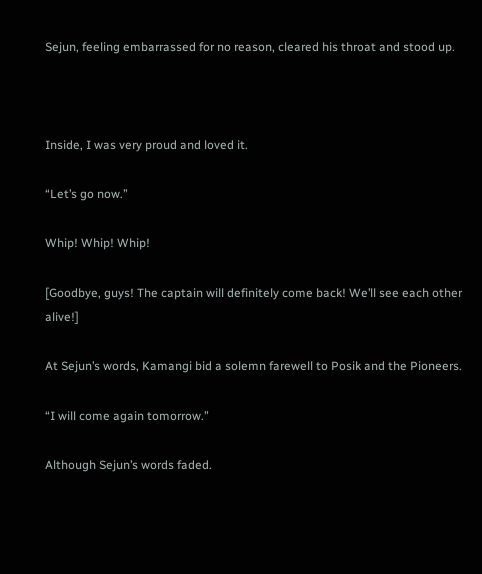Sejun, feeling embarrassed for no reason, cleared his throat and stood up.



Inside, I was very proud and loved it.

“Let’s go now.”

Whip! Whip! Whip!

[Goodbye, guys! The captain will definitely come back! We’ll see each other alive!]

At Sejun’s words, Kamangi bid a solemn farewell to Posik and the Pioneers.

“I will come again tomorrow.”

Although Sejun’s words faded.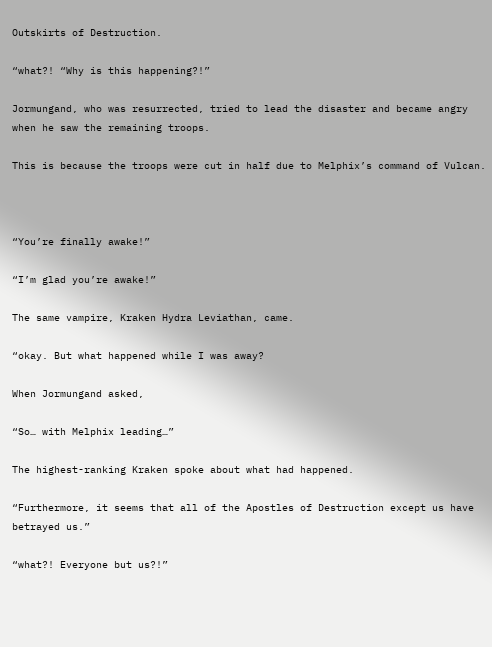Outskirts of Destruction.

“what?! “Why is this happening?!”

Jormungand, who was resurrected, tried to lead the disaster and became angry when he saw the remaining troops.

This is because the troops were cut in half due to Melphix’s command of Vulcan.



“You’re finally awake!”

“I’m glad you’re awake!”

The same vampire, Kraken Hydra Leviathan, came.

“okay. But what happened while I was away?

When Jormungand asked,

“So… with Melphix leading…”

The highest-ranking Kraken spoke about what had happened.

“Furthermore, it seems that all of the Apostles of Destruction except us have betrayed us.”

“what?! Everyone but us?!”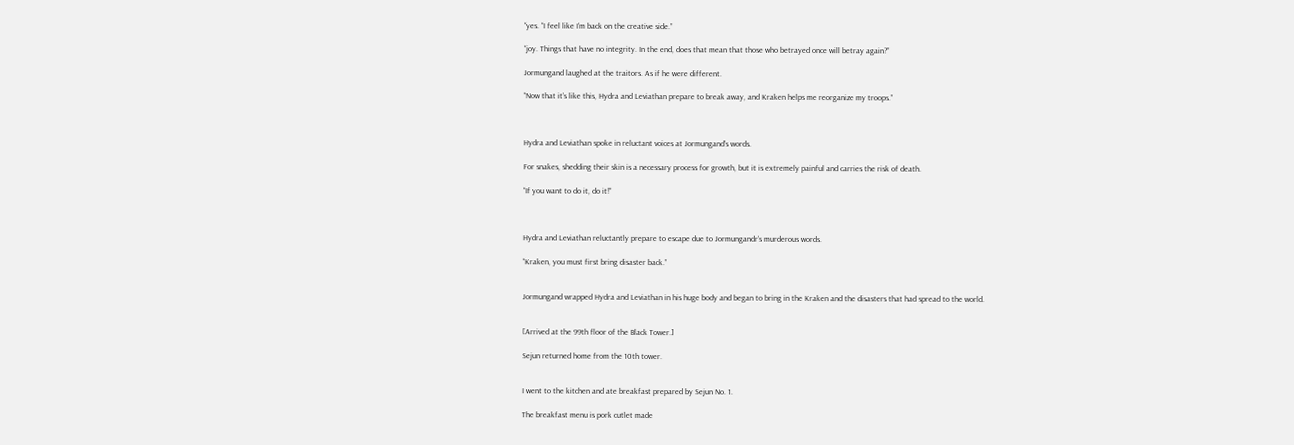“yes. “I feel like I’m back on the creative side.”

“joy. Things that have no integrity. In the end, does that mean that those who betrayed once will betray again?”

Jormungand laughed at the traitors. As if he were different.

“Now that it’s like this, Hydra and Leviathan prepare to break away, and Kraken helps me reorganize my troops.”



Hydra and Leviathan spoke in reluctant voices at Jormungand’s words.

For snakes, shedding their skin is a necessary process for growth, but it is extremely painful and carries the risk of death.

“If you want to do it, do it!”



Hydra and Leviathan reluctantly prepare to escape due to Jormungandr’s murderous words.

“Kraken, you must first bring disaster back.”


Jormungand wrapped Hydra and Leviathan in his huge body and began to bring in the Kraken and the disasters that had spread to the world.


[Arrived at the 99th floor of the Black Tower.]

Sejun returned home from the 10th tower.


I went to the kitchen and ate breakfast prepared by Sejun No. 1.

The breakfast menu is pork cutlet made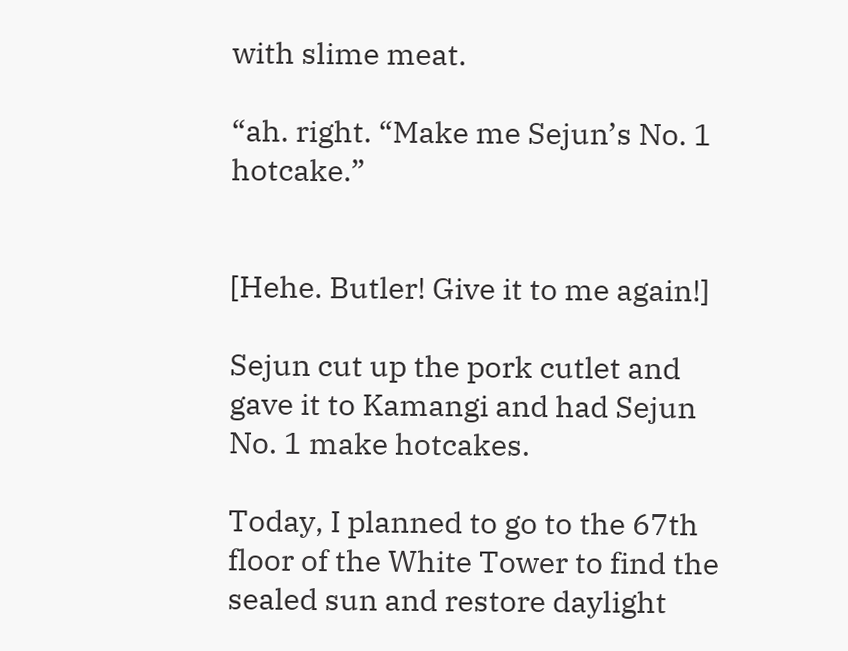with slime meat.

“ah. right. “Make me Sejun’s No. 1 hotcake.”


[Hehe. Butler! Give it to me again!]

Sejun cut up the pork cutlet and gave it to Kamangi and had Sejun No. 1 make hotcakes.

Today, I planned to go to the 67th floor of the White Tower to find the sealed sun and restore daylight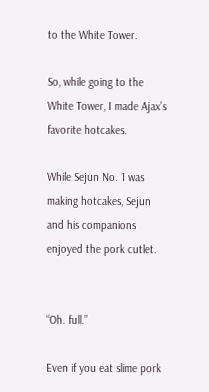to the White Tower.

So, while going to the White Tower, I made Ajax’s favorite hotcakes.

While Sejun No. 1 was making hotcakes, Sejun and his companions enjoyed the pork cutlet.


“Oh. full.”

Even if you eat slime pork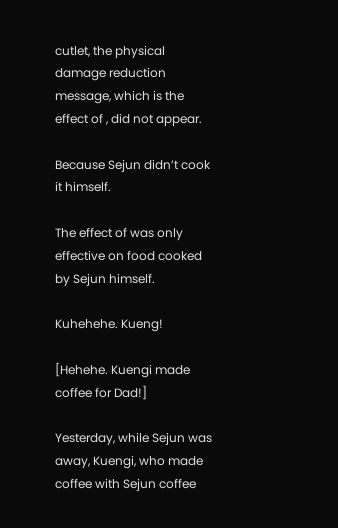cutlet, the physical damage reduction message, which is the effect of , did not appear.

Because Sejun didn’t cook it himself.

The effect of was only effective on food cooked by Sejun himself.

Kuhehehe. Kueng!

[Hehehe. Kuengi made coffee for Dad!]

Yesterday, while Sejun was away, Kuengi, who made coffee with Sejun coffee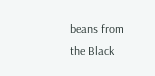beans from the Black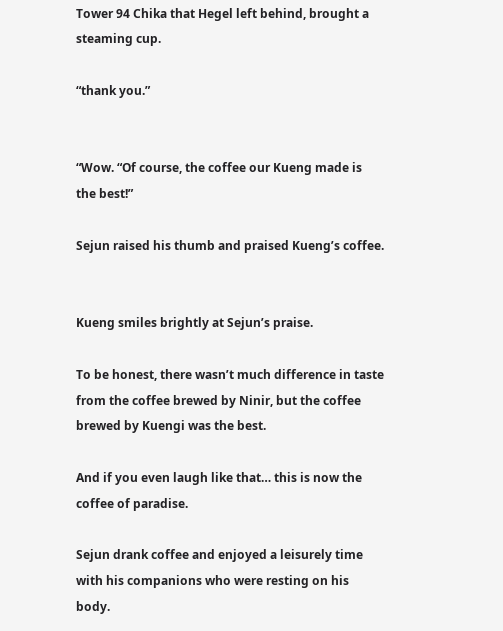Tower 94 Chika that Hegel left behind, brought a steaming cup.

“thank you.”


“Wow. “Of course, the coffee our Kueng made is the best!”

Sejun raised his thumb and praised Kueng’s coffee.


Kueng smiles brightly at Sejun’s praise.

To be honest, there wasn’t much difference in taste from the coffee brewed by Ninir, but the coffee brewed by Kuengi was the best.

And if you even laugh like that… this is now the coffee of paradise.

Sejun drank coffee and enjoyed a leisurely time with his companions who were resting on his body.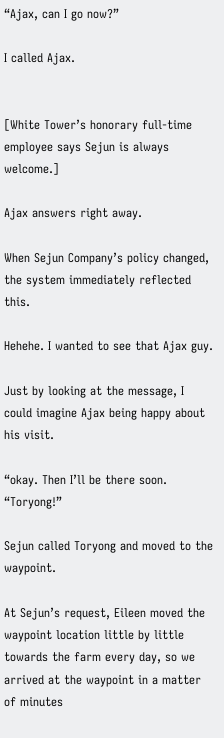“Ajax, can I go now?”

I called Ajax.


[White Tower’s honorary full-time employee says Sejun is always welcome.]

Ajax answers right away.

When Sejun Company’s policy changed, the system immediately reflected this.

Hehehe. I wanted to see that Ajax guy.

Just by looking at the message, I could imagine Ajax being happy about his visit.

“okay. Then I’ll be there soon. “Toryong!”

Sejun called Toryong and moved to the waypoint.

At Sejun’s request, Eileen moved the waypoint location little by little towards the farm every day, so we arrived at the waypoint in a matter of minutes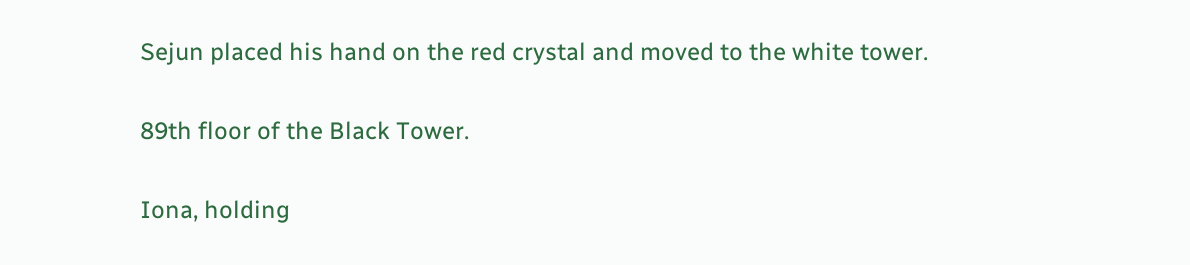Sejun placed his hand on the red crystal and moved to the white tower.


89th floor of the Black Tower.


Iona, holding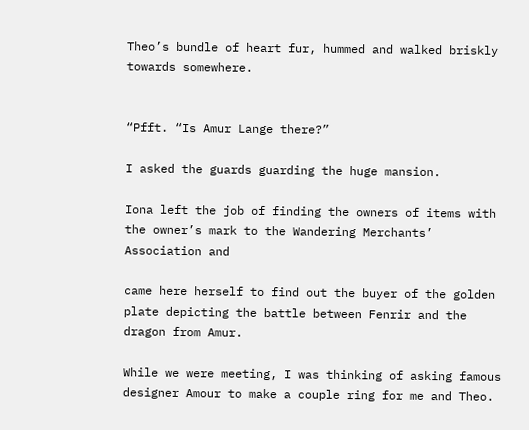Theo’s bundle of heart fur, hummed and walked briskly towards somewhere.


“Pfft. “Is Amur Lange there?”

I asked the guards guarding the huge mansion.

Iona left the job of finding the owners of items with the owner’s mark to the Wandering Merchants’ Association and

came here herself to find out the buyer of the golden plate depicting the battle between Fenrir and the dragon from Amur.

While we were meeting, I was thinking of asking famous designer Amour to make a couple ring for me and Theo.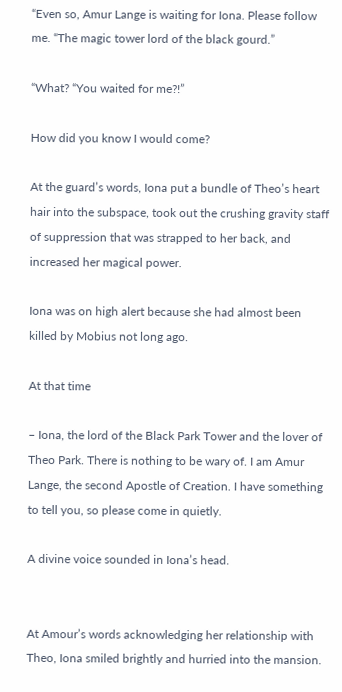“Even so, Amur Lange is waiting for Iona. Please follow me. “The magic tower lord of the black gourd.”

“What? “You waited for me?!”

How did you know I would come?

At the guard’s words, Iona put a bundle of Theo’s heart hair into the subspace, took out the crushing gravity staff of suppression that was strapped to her back, and increased her magical power.

Iona was on high alert because she had almost been killed by Mobius not long ago.

At that time

– Iona, the lord of the Black Park Tower and the lover of Theo Park. There is nothing to be wary of. I am Amur Lange, the second Apostle of Creation. I have something to tell you, so please come in quietly.

A divine voice sounded in Iona’s head.


At Amour’s words acknowledging her relationship with Theo, Iona smiled brightly and hurried into the mansion.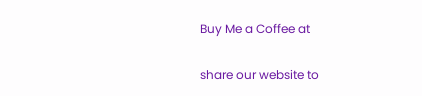Buy Me a Coffee at

share our website to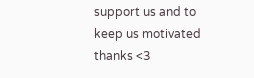support us and to keep us motivated thanks <3